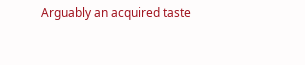Arguably an acquired taste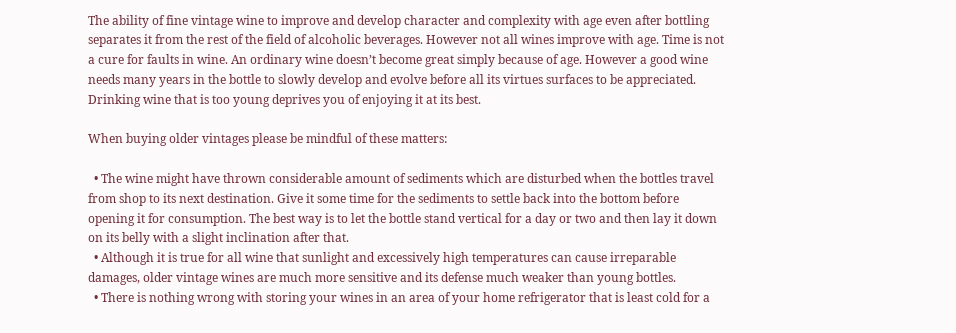The ability of fine vintage wine to improve and develop character and complexity with age even after bottling separates it from the rest of the field of alcoholic beverages. However not all wines improve with age. Time is not a cure for faults in wine. An ordinary wine doesn’t become great simply because of age. However a good wine needs many years in the bottle to slowly develop and evolve before all its virtues surfaces to be appreciated. Drinking wine that is too young deprives you of enjoying it at its best.

When buying older vintages please be mindful of these matters:

  • The wine might have thrown considerable amount of sediments which are disturbed when the bottles travel from shop to its next destination. Give it some time for the sediments to settle back into the bottom before opening it for consumption. The best way is to let the bottle stand vertical for a day or two and then lay it down on its belly with a slight inclination after that.
  • Although it is true for all wine that sunlight and excessively high temperatures can cause irreparable damages, older vintage wines are much more sensitive and its defense much weaker than young bottles.
  • There is nothing wrong with storing your wines in an area of your home refrigerator that is least cold for a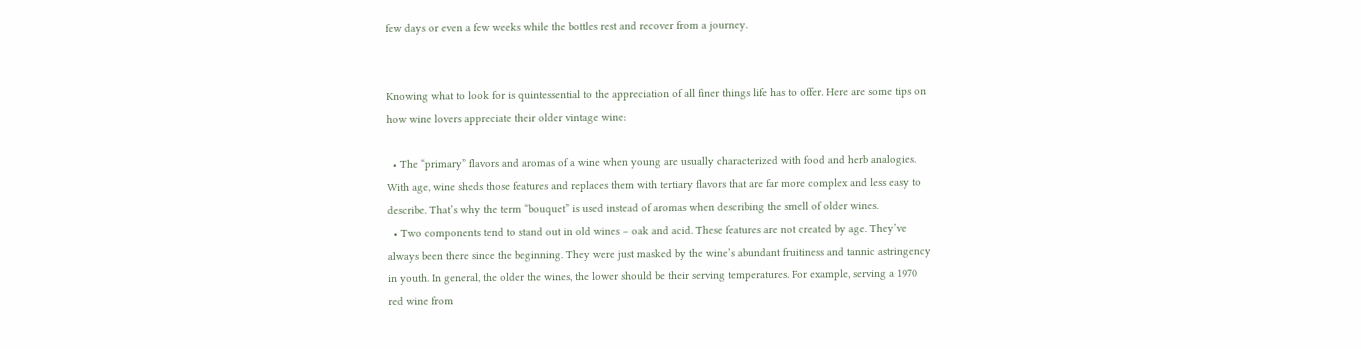few days or even a few weeks while the bottles rest and recover from a journey.


Knowing what to look for is quintessential to the appreciation of all finer things life has to offer. Here are some tips on how wine lovers appreciate their older vintage wine:

  • The “primary” flavors and aromas of a wine when young are usually characterized with food and herb analogies. With age, wine sheds those features and replaces them with tertiary flavors that are far more complex and less easy to describe. That’s why the term “bouquet” is used instead of aromas when describing the smell of older wines.
  • Two components tend to stand out in old wines – oak and acid. These features are not created by age. They’ve always been there since the beginning. They were just masked by the wine’s abundant fruitiness and tannic astringency in youth. In general, the older the wines, the lower should be their serving temperatures. For example, serving a 1970 red wine from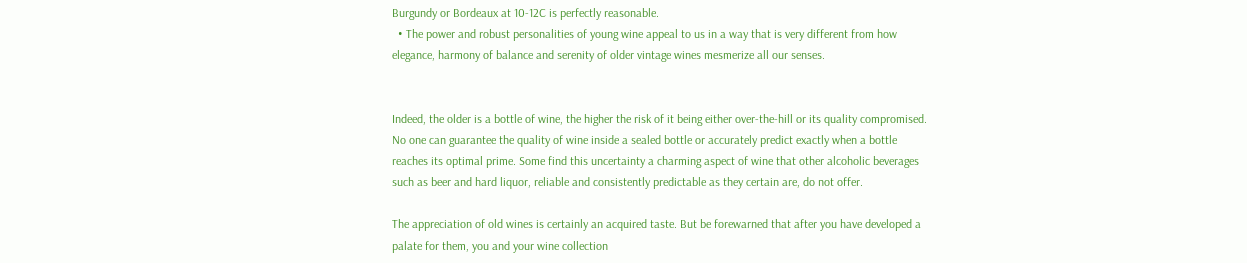Burgundy or Bordeaux at 10-12C is perfectly reasonable.
  • The power and robust personalities of young wine appeal to us in a way that is very different from how elegance, harmony of balance and serenity of older vintage wines mesmerize all our senses.


Indeed, the older is a bottle of wine, the higher the risk of it being either over-the-hill or its quality compromised. No one can guarantee the quality of wine inside a sealed bottle or accurately predict exactly when a bottle reaches its optimal prime. Some find this uncertainty a charming aspect of wine that other alcoholic beverages such as beer and hard liquor, reliable and consistently predictable as they certain are, do not offer.

The appreciation of old wines is certainly an acquired taste. But be forewarned that after you have developed a palate for them, you and your wine collection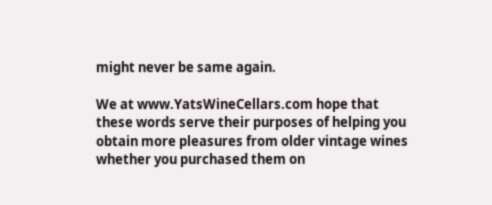might never be same again.

We at www.YatsWineCellars.com hope that these words serve their purposes of helping you obtain more pleasures from older vintage wines whether you purchased them on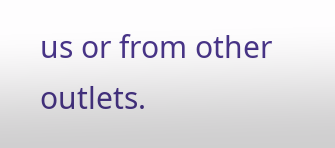us or from other outlets.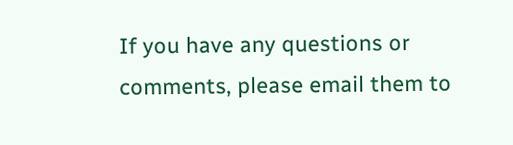If you have any questions or comments, please email them to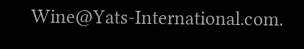Wine@Yats-International.com.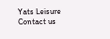Yats Leisure Contact us